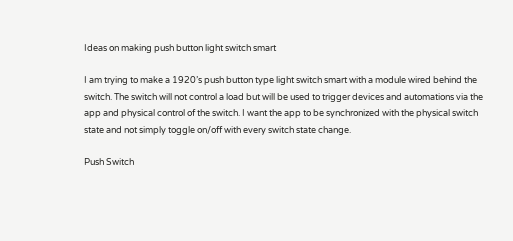Ideas on making push button light switch smart

I am trying to make a 1920’s push button type light switch smart with a module wired behind the switch. The switch will not control a load but will be used to trigger devices and automations via the app and physical control of the switch. I want the app to be synchronized with the physical switch state and not simply toggle on/off with every switch state change.

Push Switch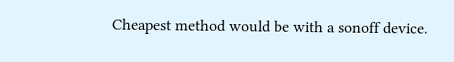Cheapest method would be with a sonoff device.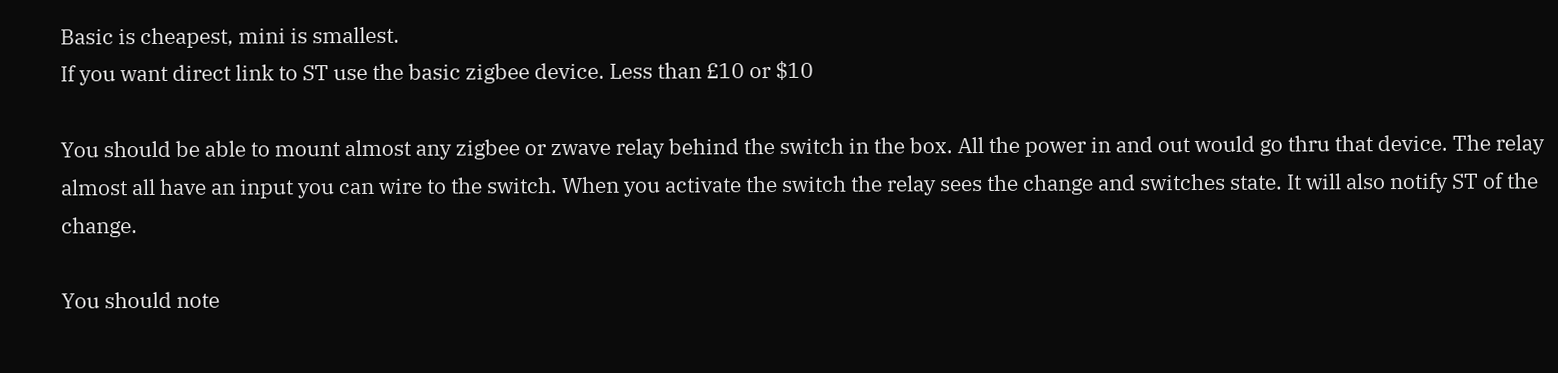Basic is cheapest, mini is smallest.
If you want direct link to ST use the basic zigbee device. Less than £10 or $10

You should be able to mount almost any zigbee or zwave relay behind the switch in the box. All the power in and out would go thru that device. The relay almost all have an input you can wire to the switch. When you activate the switch the relay sees the change and switches state. It will also notify ST of the change.

You should note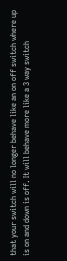that your switch will no longer behave like an on off switch where up is on and down is off. It will behave more like a 3 way switch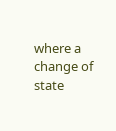where a change of state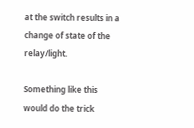at the switch results in a change of state of the relay/light.

Something like this would do the trick